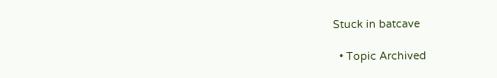Stuck in batcave

  • Topic Archived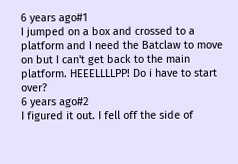6 years ago#1
I jumped on a box and crossed to a platform and I need the Batclaw to move on but I can't get back to the main platform. HEEELLLLPP! Do i have to start over?
6 years ago#2
I figured it out. I fell off the side of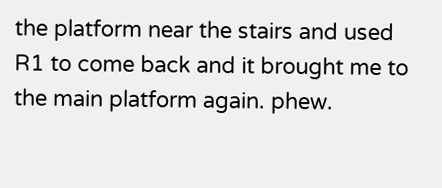the platform near the stairs and used R1 to come back and it brought me to the main platform again. phew.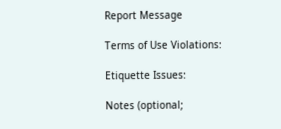Report Message

Terms of Use Violations:

Etiquette Issues:

Notes (optional;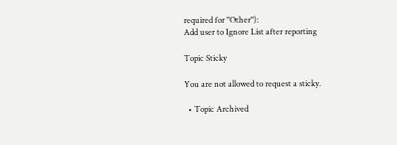required for "Other"):
Add user to Ignore List after reporting

Topic Sticky

You are not allowed to request a sticky.

  • Topic Archived